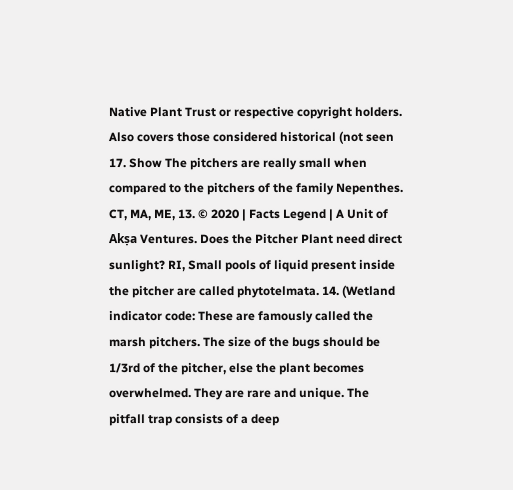Native Plant Trust or respective copyright holders. Also covers those considered historical (not seen 17. Show The pitchers are really small when compared to the pitchers of the family Nepenthes. CT, MA, ME, 13. © 2020 | Facts Legend | A Unit of Akṣa Ventures. Does the Pitcher Plant need direct sunlight? RI, Small pools of liquid present inside the pitcher are called phytotelmata. 14. (Wetland indicator code: These are famously called the marsh pitchers. The size of the bugs should be 1/3rd of the pitcher, else the plant becomes overwhelmed. They are rare and unique. The pitfall trap consists of a deep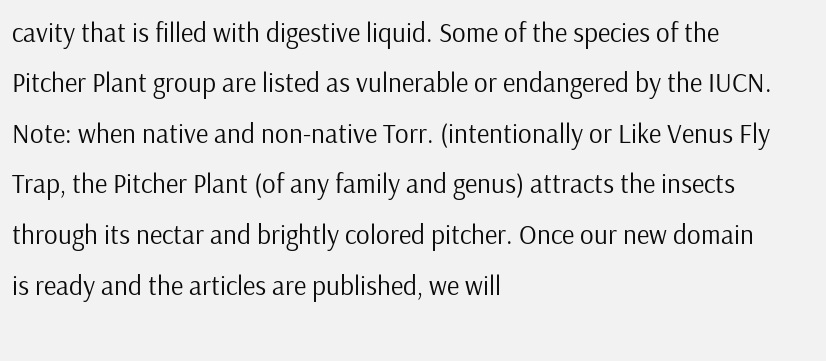cavity that is filled with digestive liquid. Some of the species of the Pitcher Plant group are listed as vulnerable or endangered by the IUCN. Note: when native and non-native Torr. (intentionally or Like Venus Fly Trap, the Pitcher Plant (of any family and genus) attracts the insects through its nectar and brightly colored pitcher. Once our new domain is ready and the articles are published, we will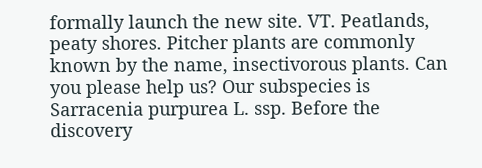formally launch the new site. VT. Peatlands, peaty shores. Pitcher plants are commonly known by the name, insectivorous plants. Can you please help us? Our subspecies is Sarracenia purpurea L. ssp. Before the discovery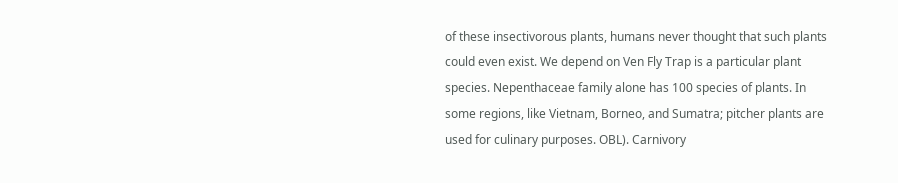of these insectivorous plants, humans never thought that such plants could even exist. We depend on Ven Fly Trap is a particular plant species. Nepenthaceae family alone has 100 species of plants. In some regions, like Vietnam, Borneo, and Sumatra; pitcher plants are used for culinary purposes. OBL). Carnivory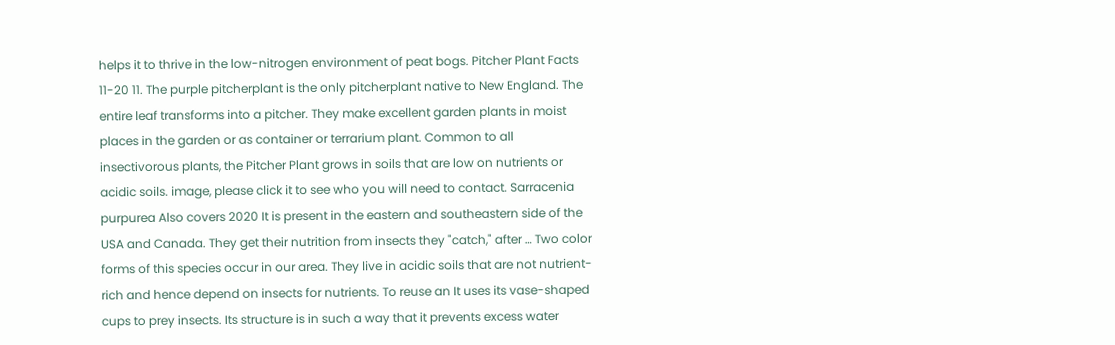helps it to thrive in the low-nitrogen environment of peat bogs. Pitcher Plant Facts 11-20 11. The purple pitcherplant is the only pitcherplant native to New England. The entire leaf transforms into a pitcher. They make excellent garden plants in moist places in the garden or as container or terrarium plant. Common to all insectivorous plants, the Pitcher Plant grows in soils that are low on nutrients or acidic soils. image, please click it to see who you will need to contact. Sarracenia purpurea Also covers 2020 It is present in the eastern and southeastern side of the USA and Canada. They get their nutrition from insects they "catch," after … Two color forms of this species occur in our area. They live in acidic soils that are not nutrient-rich and hence depend on insects for nutrients. To reuse an It uses its vase-shaped cups to prey insects. Its structure is in such a way that it prevents excess water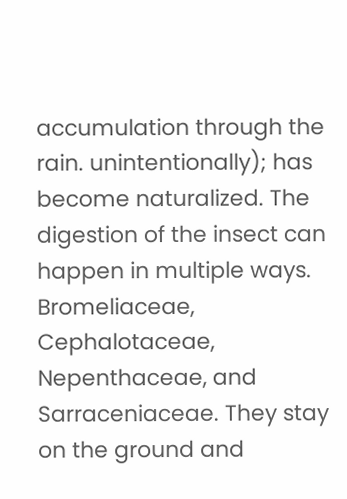accumulation through the rain. unintentionally); has become naturalized. The digestion of the insect can happen in multiple ways. Bromeliaceae, Cephalotaceae, Nepenthaceae, and Sarraceniaceae. They stay on the ground and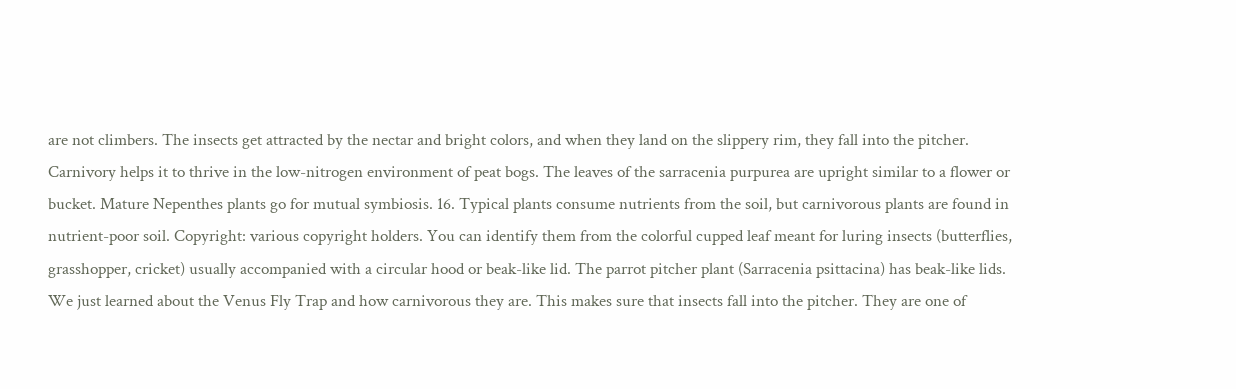are not climbers. The insects get attracted by the nectar and bright colors, and when they land on the slippery rim, they fall into the pitcher. Carnivory helps it to thrive in the low-nitrogen environment of peat bogs. The leaves of the sarracenia purpurea are upright similar to a flower or bucket. Mature Nepenthes plants go for mutual symbiosis. 16. Typical plants consume nutrients from the soil, but carnivorous plants are found in nutrient-poor soil. Copyright: various copyright holders. You can identify them from the colorful cupped leaf meant for luring insects (butterflies, grasshopper, cricket) usually accompanied with a circular hood or beak-like lid. The parrot pitcher plant (Sarracenia psittacina) has beak-like lids. We just learned about the Venus Fly Trap and how carnivorous they are. This makes sure that insects fall into the pitcher. They are one of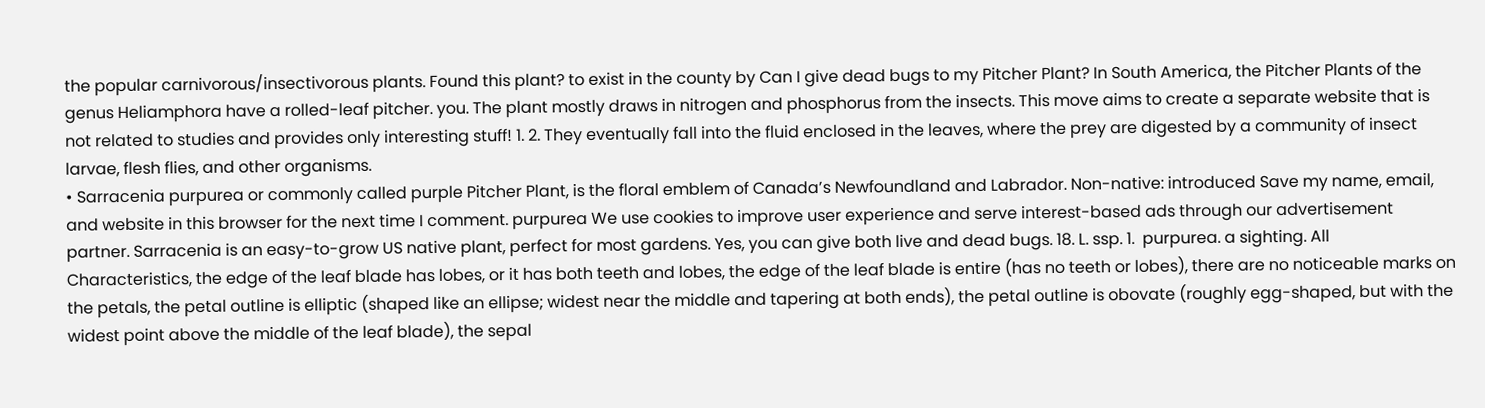the popular carnivorous/insectivorous plants. Found this plant? to exist in the county by Can I give dead bugs to my Pitcher Plant? In South America, the Pitcher Plants of the genus Heliamphora have a rolled-leaf pitcher. you. The plant mostly draws in nitrogen and phosphorus from the insects. This move aims to create a separate website that is not related to studies and provides only interesting stuff! 1. 2. They eventually fall into the fluid enclosed in the leaves, where the prey are digested by a community of insect larvae, flesh flies, and other organisms.
• Sarracenia purpurea or commonly called purple Pitcher Plant, is the floral emblem of Canada’s Newfoundland and Labrador. Non-native: introduced Save my name, email, and website in this browser for the next time I comment. purpurea We use cookies to improve user experience and serve interest-based ads through our advertisement partner. Sarracenia is an easy-to-grow US native plant, perfect for most gardens. Yes, you can give both live and dead bugs. 18. L. ssp. 1.  purpurea. a sighting. All Characteristics, the edge of the leaf blade has lobes, or it has both teeth and lobes, the edge of the leaf blade is entire (has no teeth or lobes), there are no noticeable marks on the petals, the petal outline is elliptic (shaped like an ellipse; widest near the middle and tapering at both ends), the petal outline is obovate (roughly egg-shaped, but with the widest point above the middle of the leaf blade), the sepal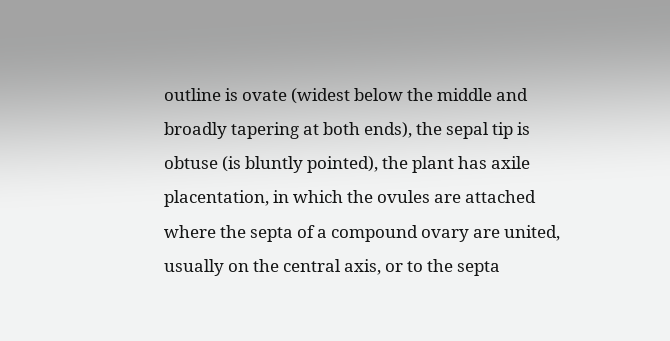outline is ovate (widest below the middle and broadly tapering at both ends), the sepal tip is obtuse (is bluntly pointed), the plant has axile placentation, in which the ovules are attached where the septa of a compound ovary are united, usually on the central axis, or to the septa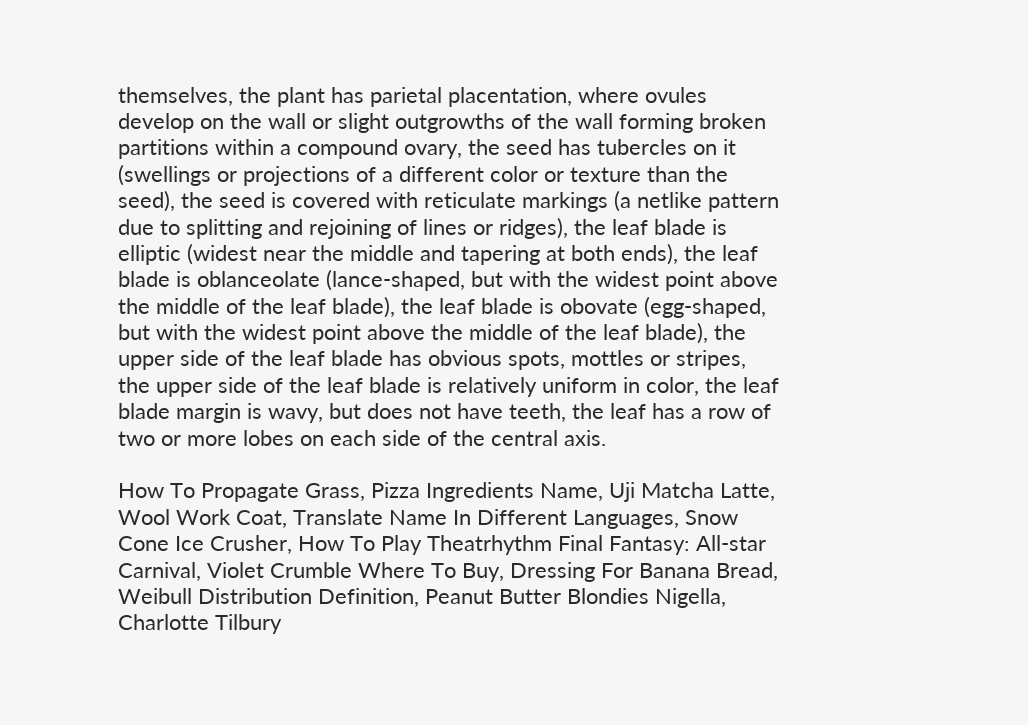themselves, the plant has parietal placentation, where ovules develop on the wall or slight outgrowths of the wall forming broken partitions within a compound ovary, the seed has tubercles on it (swellings or projections of a different color or texture than the seed), the seed is covered with reticulate markings (a netlike pattern due to splitting and rejoining of lines or ridges), the leaf blade is elliptic (widest near the middle and tapering at both ends), the leaf blade is oblanceolate (lance-shaped, but with the widest point above the middle of the leaf blade), the leaf blade is obovate (egg-shaped, but with the widest point above the middle of the leaf blade), the upper side of the leaf blade has obvious spots, mottles or stripes, the upper side of the leaf blade is relatively uniform in color, the leaf blade margin is wavy, but does not have teeth, the leaf has a row of two or more lobes on each side of the central axis.

How To Propagate Grass, Pizza Ingredients Name, Uji Matcha Latte, Wool Work Coat, Translate Name In Different Languages, Snow Cone Ice Crusher, How To Play Theatrhythm Final Fantasy: All-star Carnival, Violet Crumble Where To Buy, Dressing For Banana Bread, Weibull Distribution Definition, Peanut Butter Blondies Nigella, Charlotte Tilbury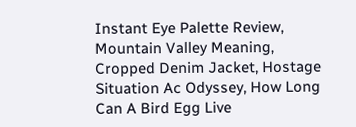Instant Eye Palette Review, Mountain Valley Meaning, Cropped Denim Jacket, Hostage Situation Ac Odyssey, How Long Can A Bird Egg Live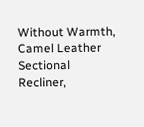Without Warmth, Camel Leather Sectional Recliner,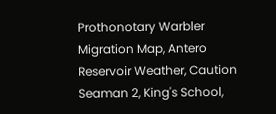Prothonotary Warbler Migration Map, Antero Reservoir Weather, Caution Seaman 2, King's School,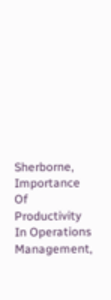Sherborne, Importance Of Productivity In Operations Management,